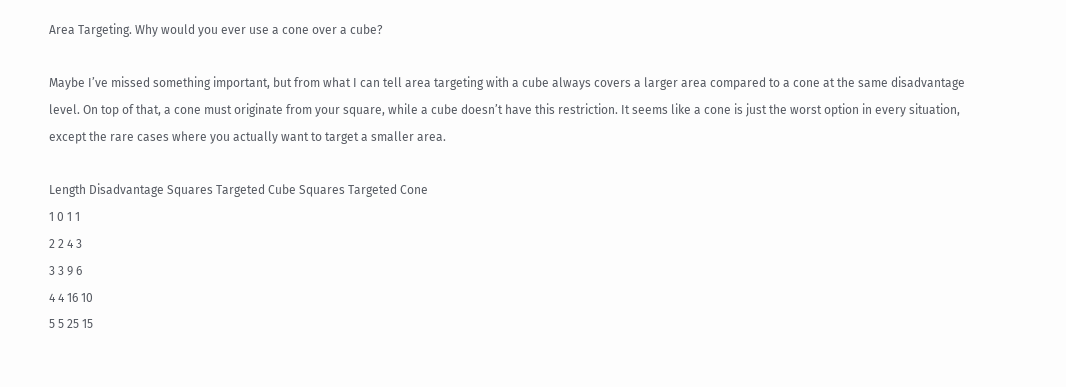Area Targeting. Why would you ever use a cone over a cube?

Maybe I’ve missed something important, but from what I can tell area targeting with a cube always covers a larger area compared to a cone at the same disadvantage level. On top of that, a cone must originate from your square, while a cube doesn’t have this restriction. It seems like a cone is just the worst option in every situation, except the rare cases where you actually want to target a smaller area.

Length Disadvantage Squares Targeted Cube Squares Targeted Cone
1 0 1 1
2 2 4 3
3 3 9 6
4 4 16 10
5 5 25 15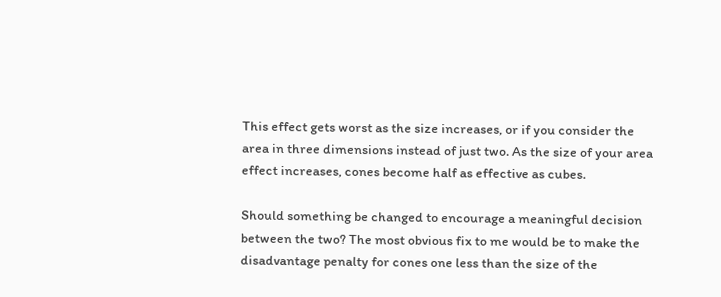This effect gets worst as the size increases, or if you consider the area in three dimensions instead of just two. As the size of your area effect increases, cones become half as effective as cubes.

Should something be changed to encourage a meaningful decision between the two? The most obvious fix to me would be to make the disadvantage penalty for cones one less than the size of the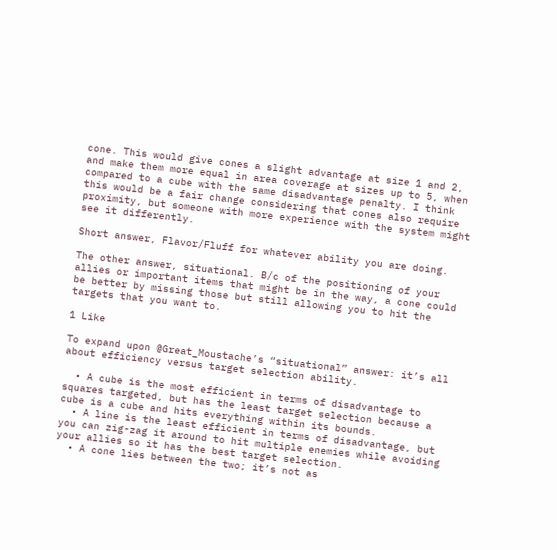cone. This would give cones a slight advantage at size 1 and 2, and make them more equal in area coverage at sizes up to 5, when compared to a cube with the same disadvantage penalty. I think this would be a fair change considering that cones also require proximity, but someone with more experience with the system might see it differently.

Short answer, Flavor/Fluff for whatever ability you are doing.

The other answer, situational. B/c of the positioning of your allies or important items that might be in the way, a cone could be better by missing those but still allowing you to hit the targets that you want to.

1 Like

To expand upon @Great_Moustache’s “situational” answer: it’s all about efficiency versus target selection ability.

  • A cube is the most efficient in terms of disadvantage to squares targeted, but has the least target selection because a cube is a cube and hits everything within its bounds.
  • A line is the least efficient in terms of disadvantage, but you can zig-zag it around to hit multiple enemies while avoiding your allies so it has the best target selection.
  • A cone lies between the two; it’s not as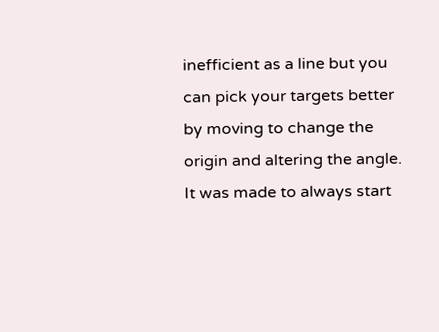inefficient as a line but you can pick your targets better by moving to change the origin and altering the angle. It was made to always start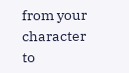from your character to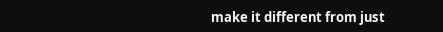make it different from just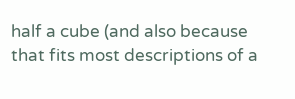half a cube (and also because that fits most descriptions of a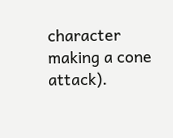character making a cone attack).